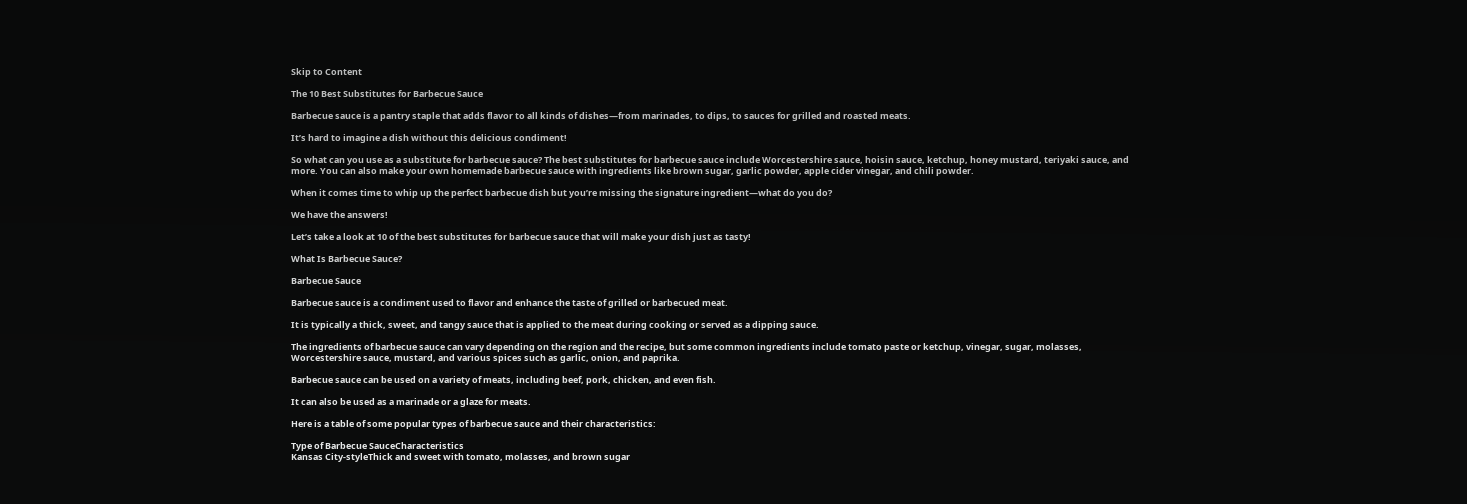Skip to Content

The 10 Best Substitutes for Barbecue Sauce

Barbecue sauce is a pantry staple that adds flavor to all kinds of dishes—from marinades, to dips, to sauces for grilled and roasted meats.

It’s hard to imagine a dish without this delicious condiment!

So what can you use as a substitute for barbecue sauce? The best substitutes for barbecue sauce include Worcestershire sauce, hoisin sauce, ketchup, honey mustard, teriyaki sauce, and more. You can also make your own homemade barbecue sauce with ingredients like brown sugar, garlic powder, apple cider vinegar, and chili powder.

When it comes time to whip up the perfect barbecue dish but you’re missing the signature ingredient—what do you do?

We have the answers!

Let’s take a look at 10 of the best substitutes for barbecue sauce that will make your dish just as tasty!

What Is Barbecue Sauce?

Barbecue Sauce

Barbecue sauce is a condiment used to flavor and enhance the taste of grilled or barbecued meat.

It is typically a thick, sweet, and tangy sauce that is applied to the meat during cooking or served as a dipping sauce.

The ingredients of barbecue sauce can vary depending on the region and the recipe, but some common ingredients include tomato paste or ketchup, vinegar, sugar, molasses, Worcestershire sauce, mustard, and various spices such as garlic, onion, and paprika.

Barbecue sauce can be used on a variety of meats, including beef, pork, chicken, and even fish.

It can also be used as a marinade or a glaze for meats.

Here is a table of some popular types of barbecue sauce and their characteristics:

Type of Barbecue SauceCharacteristics
Kansas City-styleThick and sweet with tomato, molasses, and brown sugar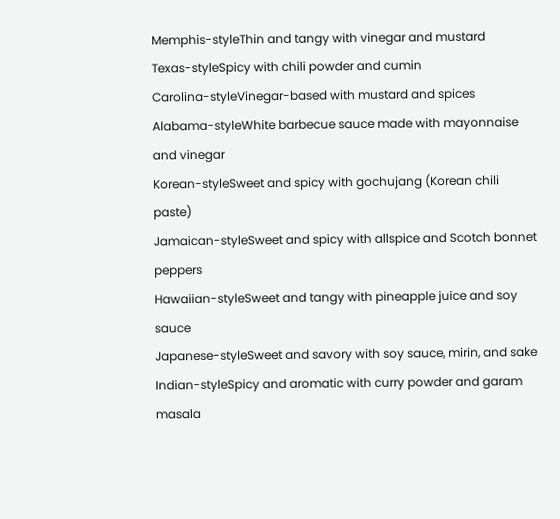Memphis-styleThin and tangy with vinegar and mustard
Texas-styleSpicy with chili powder and cumin
Carolina-styleVinegar-based with mustard and spices
Alabama-styleWhite barbecue sauce made with mayonnaise and vinegar
Korean-styleSweet and spicy with gochujang (Korean chili paste)
Jamaican-styleSweet and spicy with allspice and Scotch bonnet peppers
Hawaiian-styleSweet and tangy with pineapple juice and soy sauce
Japanese-styleSweet and savory with soy sauce, mirin, and sake
Indian-styleSpicy and aromatic with curry powder and garam masala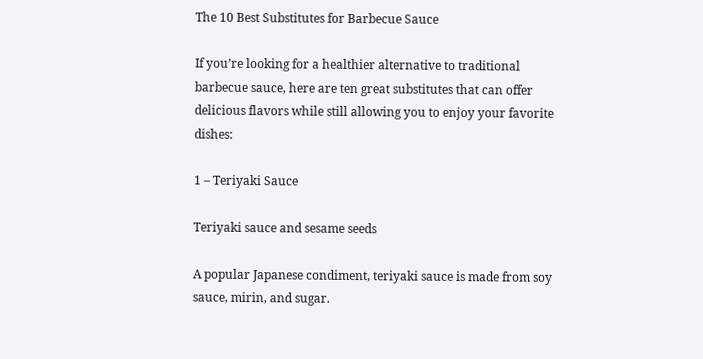The 10 Best Substitutes for Barbecue Sauce

If you’re looking for a healthier alternative to traditional barbecue sauce, here are ten great substitutes that can offer delicious flavors while still allowing you to enjoy your favorite dishes:

1 – Teriyaki Sauce

Teriyaki sauce and sesame seeds

A popular Japanese condiment, teriyaki sauce is made from soy sauce, mirin, and sugar.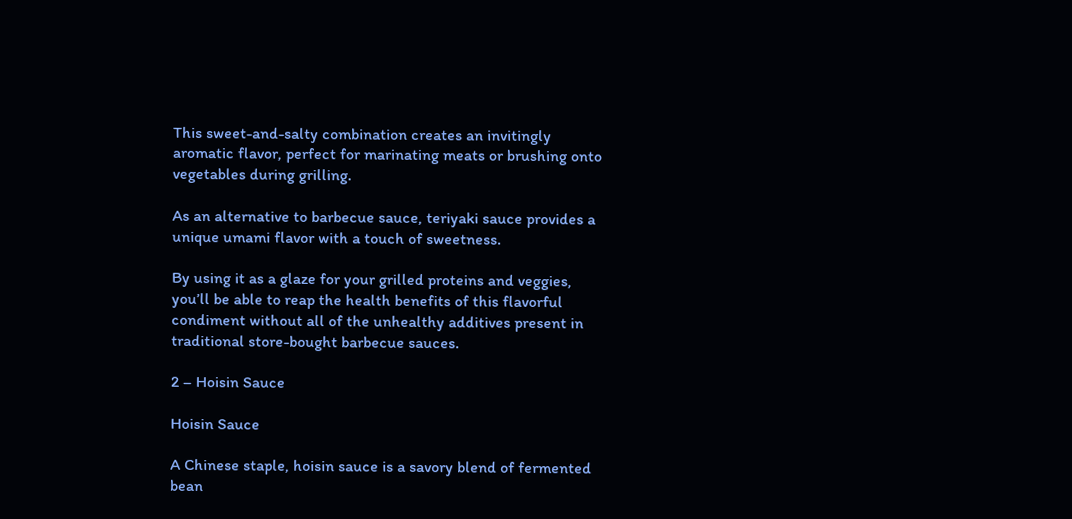This sweet-and-salty combination creates an invitingly aromatic flavor, perfect for marinating meats or brushing onto vegetables during grilling.

As an alternative to barbecue sauce, teriyaki sauce provides a unique umami flavor with a touch of sweetness.

By using it as a glaze for your grilled proteins and veggies, you’ll be able to reap the health benefits of this flavorful condiment without all of the unhealthy additives present in traditional store-bought barbecue sauces.

2 – Hoisin Sauce

Hoisin Sauce

A Chinese staple, hoisin sauce is a savory blend of fermented bean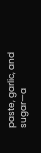paste, garlic, and sugar—a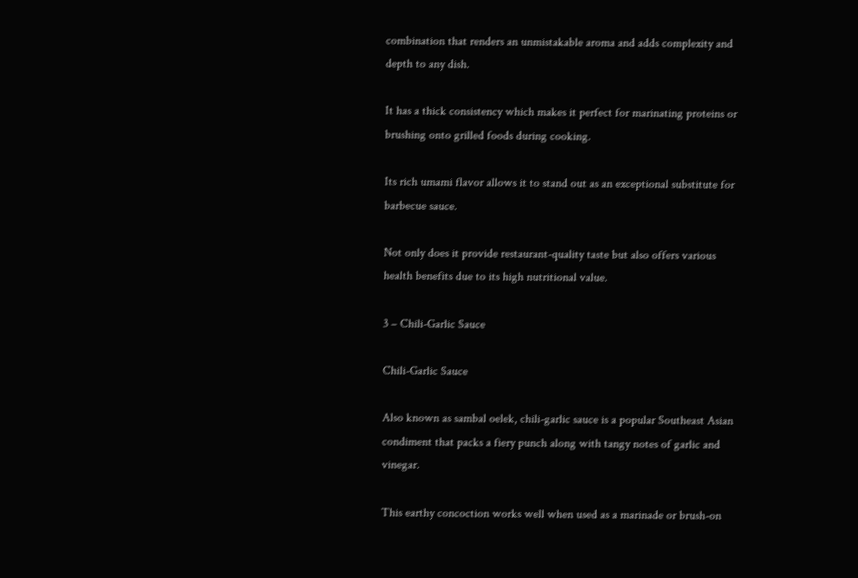combination that renders an unmistakable aroma and adds complexity and depth to any dish.

It has a thick consistency which makes it perfect for marinating proteins or brushing onto grilled foods during cooking.

Its rich umami flavor allows it to stand out as an exceptional substitute for barbecue sauce.

Not only does it provide restaurant-quality taste but also offers various health benefits due to its high nutritional value.

3 – Chili-Garlic Sauce

Chili-Garlic Sauce

Also known as sambal oelek, chili-garlic sauce is a popular Southeast Asian condiment that packs a fiery punch along with tangy notes of garlic and vinegar.

This earthy concoction works well when used as a marinade or brush-on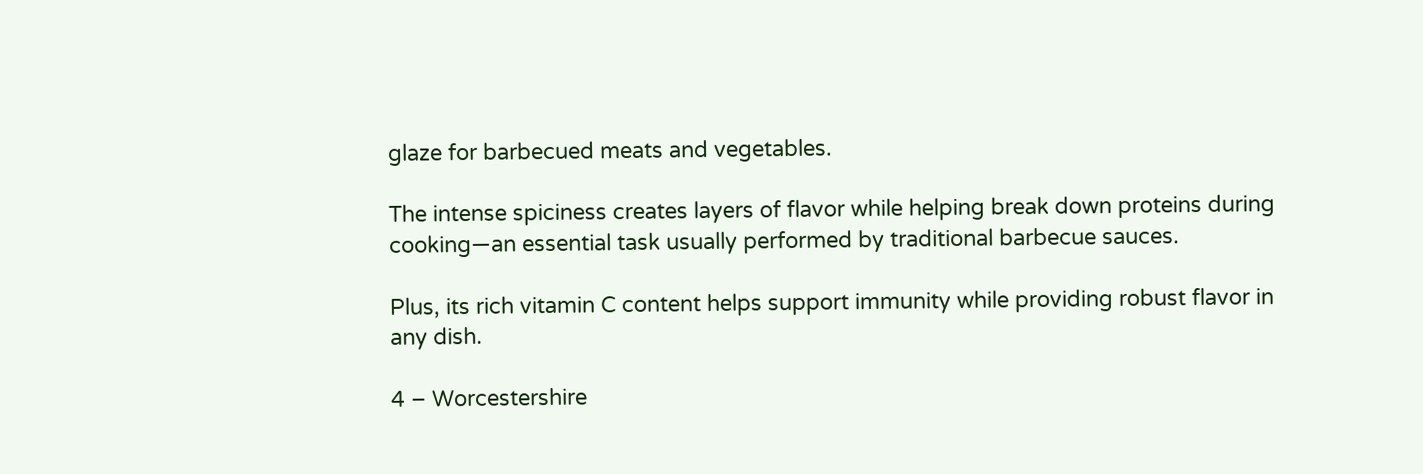glaze for barbecued meats and vegetables.

The intense spiciness creates layers of flavor while helping break down proteins during cooking—an essential task usually performed by traditional barbecue sauces.

Plus, its rich vitamin C content helps support immunity while providing robust flavor in any dish.

4 – Worcestershire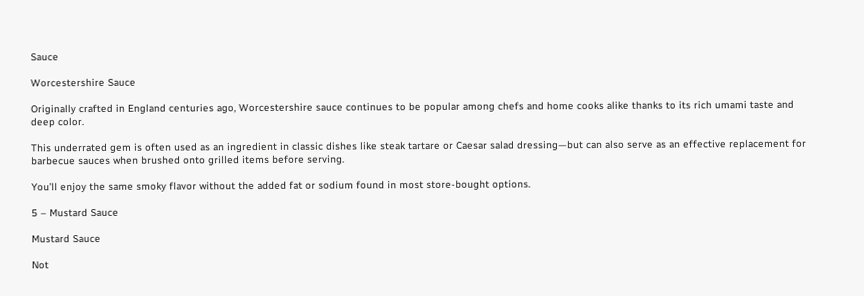Sauce

Worcestershire Sauce

Originally crafted in England centuries ago, Worcestershire sauce continues to be popular among chefs and home cooks alike thanks to its rich umami taste and deep color.

This underrated gem is often used as an ingredient in classic dishes like steak tartare or Caesar salad dressing—but can also serve as an effective replacement for barbecue sauces when brushed onto grilled items before serving.

You’ll enjoy the same smoky flavor without the added fat or sodium found in most store-bought options.

5 – Mustard Sauce

Mustard Sauce

Not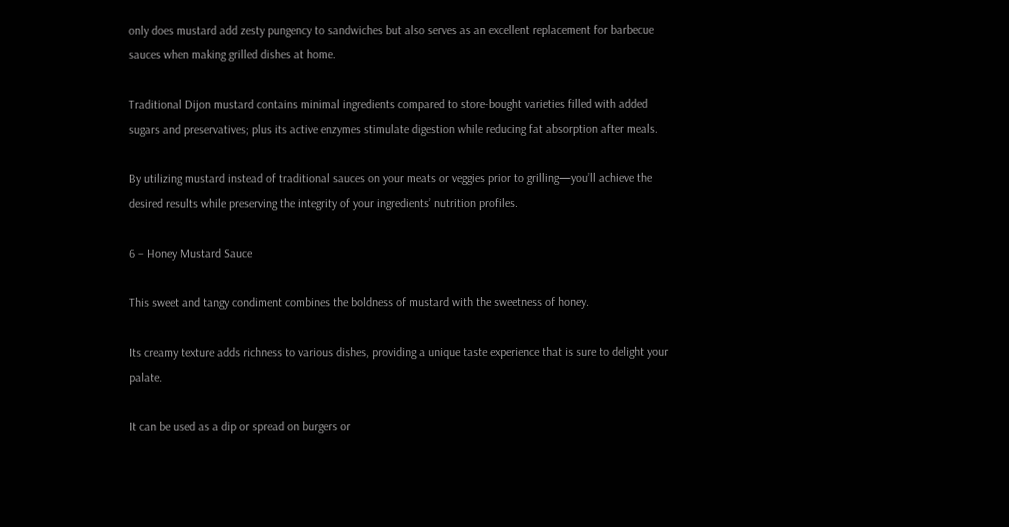only does mustard add zesty pungency to sandwiches but also serves as an excellent replacement for barbecue sauces when making grilled dishes at home.

Traditional Dijon mustard contains minimal ingredients compared to store-bought varieties filled with added sugars and preservatives; plus its active enzymes stimulate digestion while reducing fat absorption after meals.

By utilizing mustard instead of traditional sauces on your meats or veggies prior to grilling—you’ll achieve the desired results while preserving the integrity of your ingredients’ nutrition profiles.

6 – Honey Mustard Sauce

This sweet and tangy condiment combines the boldness of mustard with the sweetness of honey.

Its creamy texture adds richness to various dishes, providing a unique taste experience that is sure to delight your palate.

It can be used as a dip or spread on burgers or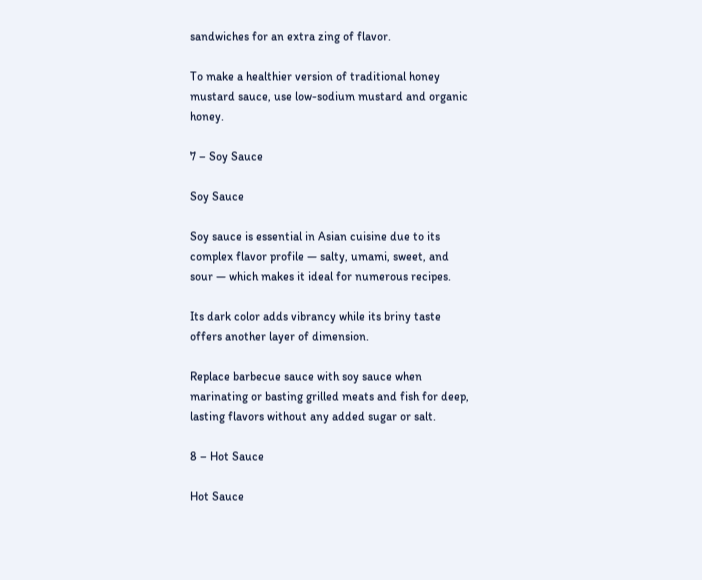sandwiches for an extra zing of flavor.

To make a healthier version of traditional honey mustard sauce, use low-sodium mustard and organic honey.

7 – Soy Sauce

Soy Sauce

Soy sauce is essential in Asian cuisine due to its complex flavor profile — salty, umami, sweet, and sour — which makes it ideal for numerous recipes.

Its dark color adds vibrancy while its briny taste offers another layer of dimension.

Replace barbecue sauce with soy sauce when marinating or basting grilled meats and fish for deep, lasting flavors without any added sugar or salt.

8 – Hot Sauce

Hot Sauce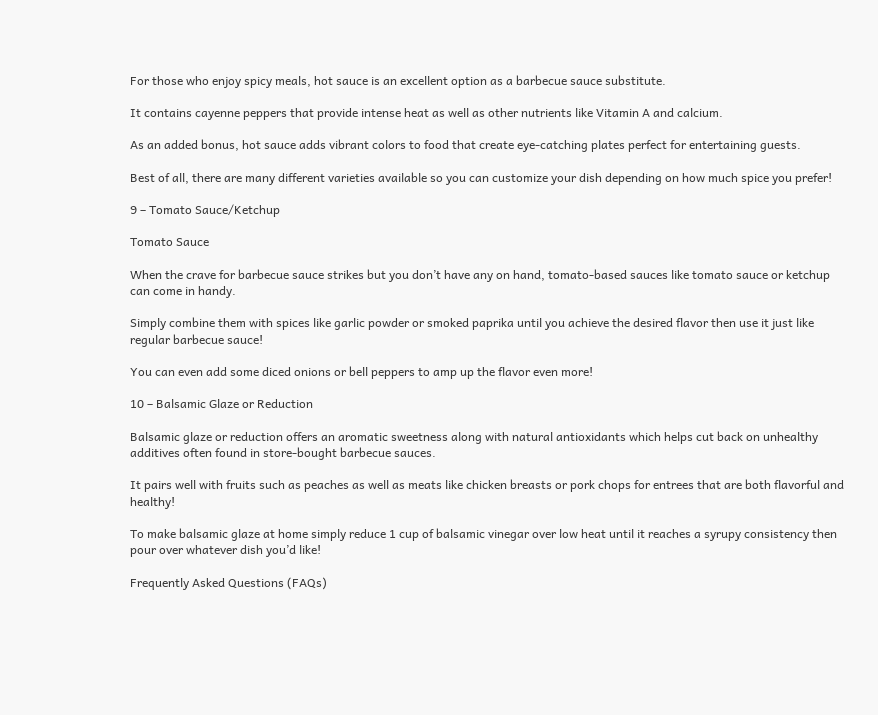For those who enjoy spicy meals, hot sauce is an excellent option as a barbecue sauce substitute.

It contains cayenne peppers that provide intense heat as well as other nutrients like Vitamin A and calcium.

As an added bonus, hot sauce adds vibrant colors to food that create eye-catching plates perfect for entertaining guests.

Best of all, there are many different varieties available so you can customize your dish depending on how much spice you prefer!

9 – Tomato Sauce/Ketchup

Tomato Sauce

When the crave for barbecue sauce strikes but you don’t have any on hand, tomato-based sauces like tomato sauce or ketchup can come in handy.

Simply combine them with spices like garlic powder or smoked paprika until you achieve the desired flavor then use it just like regular barbecue sauce!

You can even add some diced onions or bell peppers to amp up the flavor even more!

10 – Balsamic Glaze or Reduction

Balsamic glaze or reduction offers an aromatic sweetness along with natural antioxidants which helps cut back on unhealthy additives often found in store-bought barbecue sauces.

It pairs well with fruits such as peaches as well as meats like chicken breasts or pork chops for entrees that are both flavorful and healthy!

To make balsamic glaze at home simply reduce 1 cup of balsamic vinegar over low heat until it reaches a syrupy consistency then pour over whatever dish you’d like!

Frequently Asked Questions (FAQs)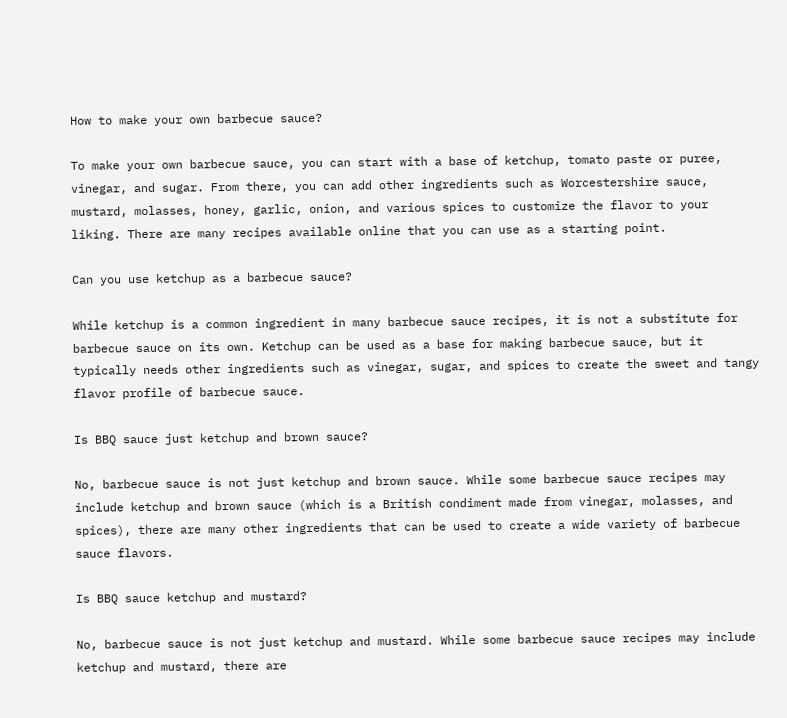How to make your own barbecue sauce?

To make your own barbecue sauce, you can start with a base of ketchup, tomato paste or puree, vinegar, and sugar. From there, you can add other ingredients such as Worcestershire sauce, mustard, molasses, honey, garlic, onion, and various spices to customize the flavor to your liking. There are many recipes available online that you can use as a starting point.

Can you use ketchup as a barbecue sauce?

While ketchup is a common ingredient in many barbecue sauce recipes, it is not a substitute for barbecue sauce on its own. Ketchup can be used as a base for making barbecue sauce, but it typically needs other ingredients such as vinegar, sugar, and spices to create the sweet and tangy flavor profile of barbecue sauce.

Is BBQ sauce just ketchup and brown sauce?

No, barbecue sauce is not just ketchup and brown sauce. While some barbecue sauce recipes may include ketchup and brown sauce (which is a British condiment made from vinegar, molasses, and spices), there are many other ingredients that can be used to create a wide variety of barbecue sauce flavors.

Is BBQ sauce ketchup and mustard?

No, barbecue sauce is not just ketchup and mustard. While some barbecue sauce recipes may include ketchup and mustard, there are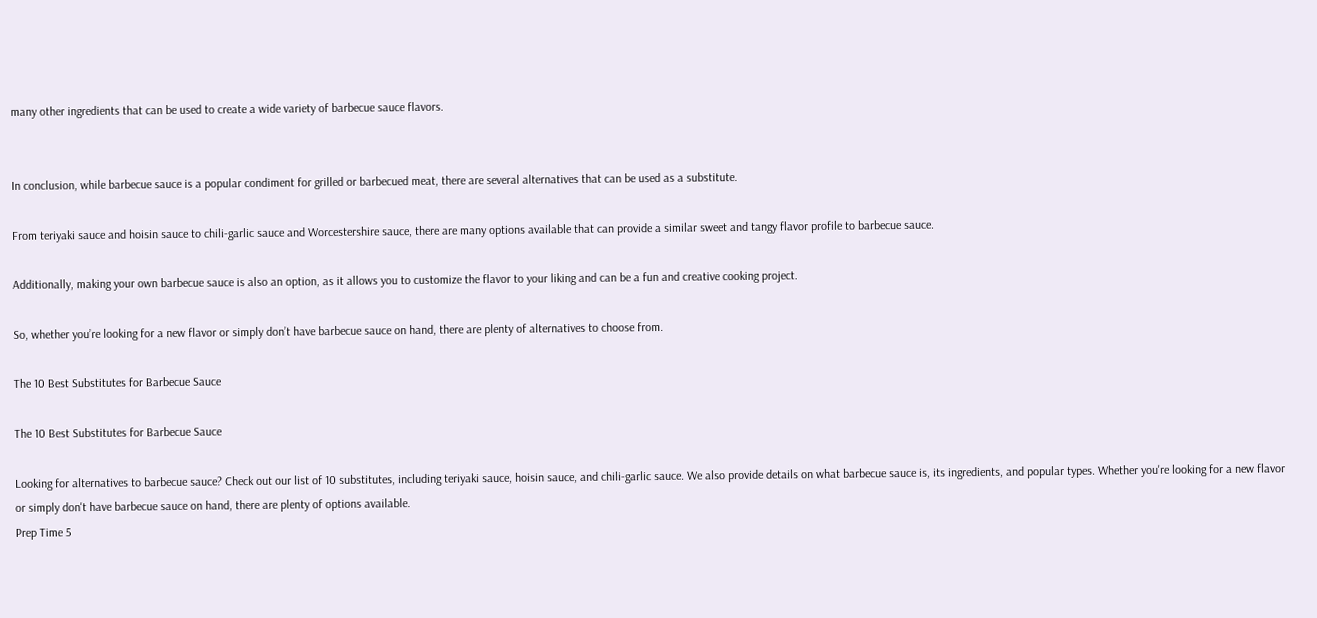many other ingredients that can be used to create a wide variety of barbecue sauce flavors.


In conclusion, while barbecue sauce is a popular condiment for grilled or barbecued meat, there are several alternatives that can be used as a substitute.

From teriyaki sauce and hoisin sauce to chili-garlic sauce and Worcestershire sauce, there are many options available that can provide a similar sweet and tangy flavor profile to barbecue sauce.

Additionally, making your own barbecue sauce is also an option, as it allows you to customize the flavor to your liking and can be a fun and creative cooking project.

So, whether you’re looking for a new flavor or simply don’t have barbecue sauce on hand, there are plenty of alternatives to choose from.

The 10 Best Substitutes for Barbecue Sauce

The 10 Best Substitutes for Barbecue Sauce

Looking for alternatives to barbecue sauce? Check out our list of 10 substitutes, including teriyaki sauce, hoisin sauce, and chili-garlic sauce. We also provide details on what barbecue sauce is, its ingredients, and popular types. Whether you're looking for a new flavor or simply don't have barbecue sauce on hand, there are plenty of options available.
Prep Time 5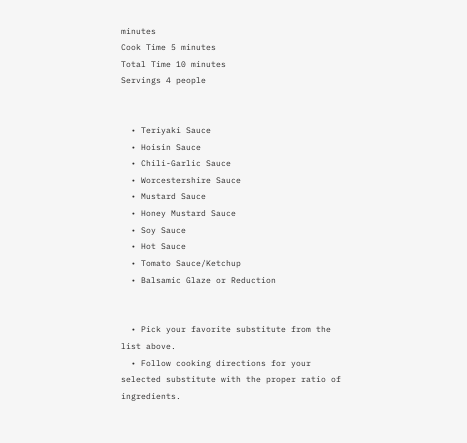minutes
Cook Time 5 minutes
Total Time 10 minutes
Servings 4 people


  • Teriyaki Sauce
  • Hoisin Sauce
  • Chili-Garlic Sauce
  • Worcestershire Sauce
  • Mustard Sauce
  • Honey Mustard Sauce
  • Soy Sauce
  • Hot Sauce
  • Tomato Sauce/Ketchup
  • Balsamic Glaze or Reduction


  • Pick your favorite substitute from the list above.
  • Follow cooking directions for your selected substitute with the proper ratio of ingredients.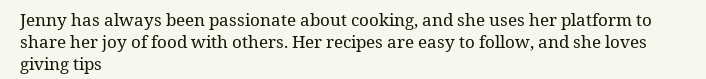Jenny has always been passionate about cooking, and she uses her platform to share her joy of food with others. Her recipes are easy to follow, and she loves giving tips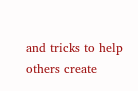and tricks to help others create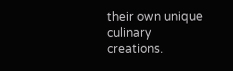their own unique culinary creations.